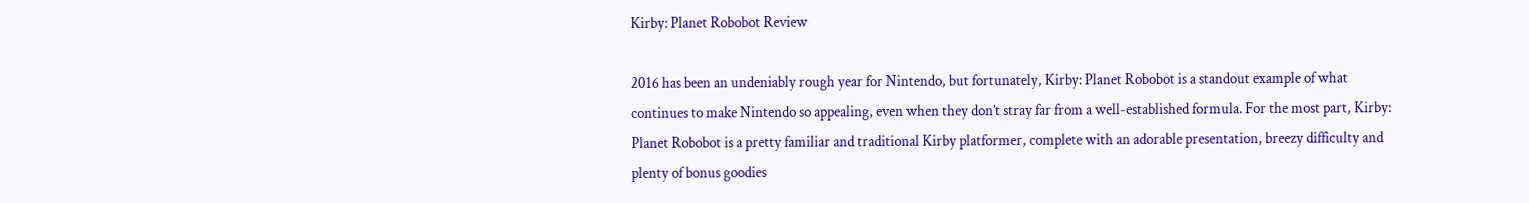Kirby: Planet Robobot Review

2016 has been an undeniably rough year for Nintendo, but fortunately, Kirby: Planet Robobot is a standout example of what continues to make Nintendo so appealing, even when they don’t stray far from a well-established formula. For the most part, Kirby: Planet Robobot is a pretty familiar and traditional Kirby platformer, complete with an adorable presentation, breezy difficulty and plenty of bonus goodies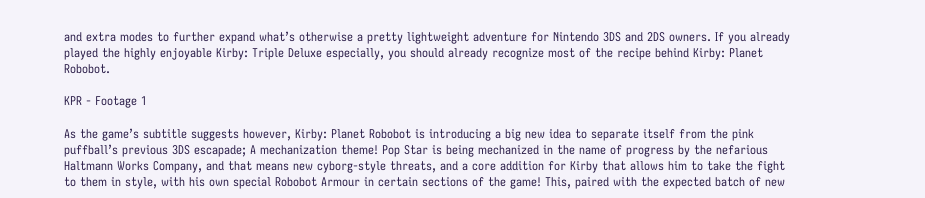and extra modes to further expand what’s otherwise a pretty lightweight adventure for Nintendo 3DS and 2DS owners. If you already played the highly enjoyable Kirby: Triple Deluxe especially, you should already recognize most of the recipe behind Kirby: Planet Robobot.

KPR - Footage 1

As the game’s subtitle suggests however, Kirby: Planet Robobot is introducing a big new idea to separate itself from the pink puffball’s previous 3DS escapade; A mechanization theme! Pop Star is being mechanized in the name of progress by the nefarious Haltmann Works Company, and that means new cyborg-style threats, and a core addition for Kirby that allows him to take the fight to them in style, with his own special Robobot Armour in certain sections of the game! This, paired with the expected batch of new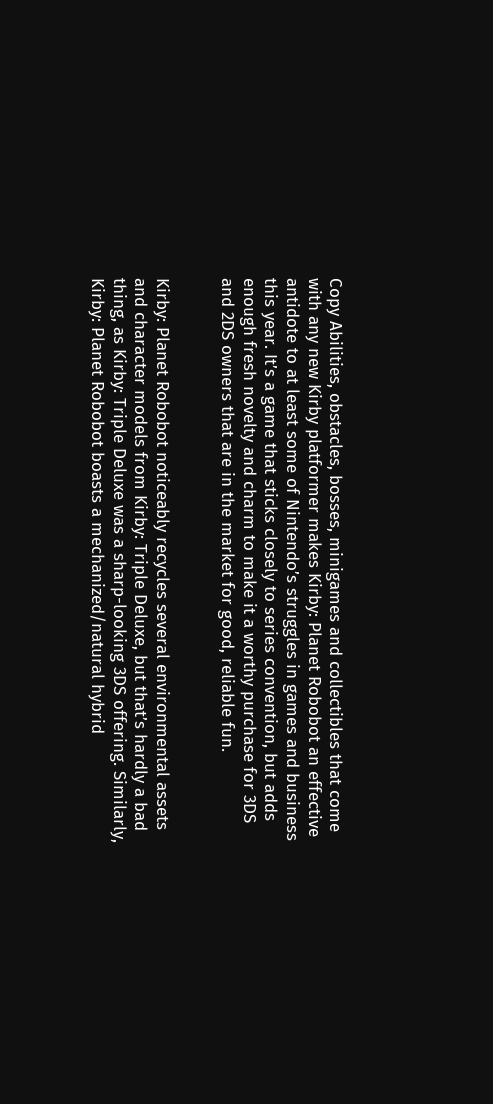Copy Abilities, obstacles, bosses, minigames and collectibles that come with any new Kirby platformer makes Kirby: Planet Robobot an effective antidote to at least some of Nintendo’s struggles in games and business this year. It’s a game that sticks closely to series convention, but adds enough fresh novelty and charm to make it a worthy purchase for 3DS and 2DS owners that are in the market for good, reliable fun.


Kirby: Planet Robobot noticeably recycles several environmental assets and character models from Kirby: Triple Deluxe, but that’s hardly a bad thing, as Kirby: Triple Deluxe was a sharp-looking 3DS offering. Similarly, Kirby: Planet Robobot boasts a mechanized/natural hybrid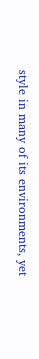style in many of its environments, yet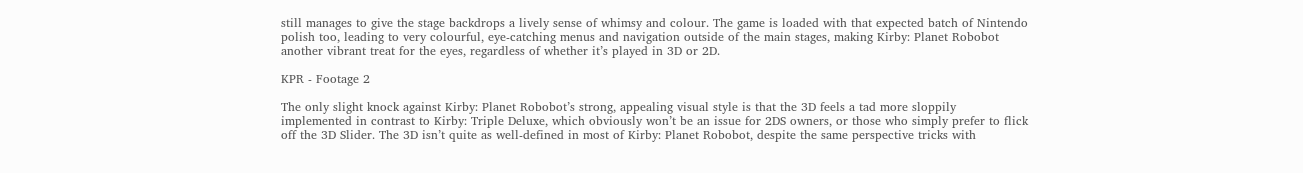still manages to give the stage backdrops a lively sense of whimsy and colour. The game is loaded with that expected batch of Nintendo polish too, leading to very colourful, eye-catching menus and navigation outside of the main stages, making Kirby: Planet Robobot another vibrant treat for the eyes, regardless of whether it’s played in 3D or 2D.

KPR - Footage 2

The only slight knock against Kirby: Planet Robobot’s strong, appealing visual style is that the 3D feels a tad more sloppily implemented in contrast to Kirby: Triple Deluxe, which obviously won’t be an issue for 2DS owners, or those who simply prefer to flick off the 3D Slider. The 3D isn’t quite as well-defined in most of Kirby: Planet Robobot, despite the same perspective tricks with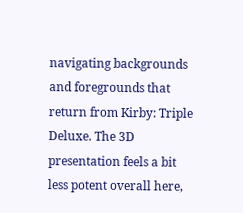navigating backgrounds and foregrounds that return from Kirby: Triple Deluxe. The 3D presentation feels a bit less potent overall here,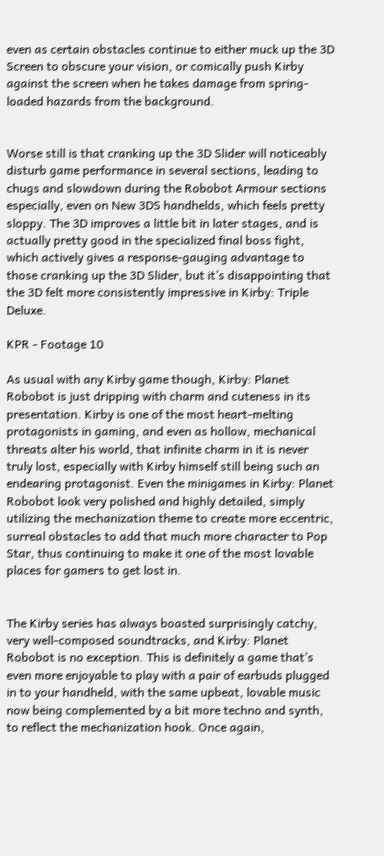even as certain obstacles continue to either muck up the 3D Screen to obscure your vision, or comically push Kirby against the screen when he takes damage from spring-loaded hazards from the background.


Worse still is that cranking up the 3D Slider will noticeably disturb game performance in several sections, leading to chugs and slowdown during the Robobot Armour sections especially, even on New 3DS handhelds, which feels pretty sloppy. The 3D improves a little bit in later stages, and is actually pretty good in the specialized final boss fight, which actively gives a response-gauging advantage to those cranking up the 3D Slider, but it’s disappointing that the 3D felt more consistently impressive in Kirby: Triple Deluxe.

KPR - Footage 10

As usual with any Kirby game though, Kirby: Planet Robobot is just dripping with charm and cuteness in its presentation. Kirby is one of the most heart-melting protagonists in gaming, and even as hollow, mechanical threats alter his world, that infinite charm in it is never truly lost, especially with Kirby himself still being such an endearing protagonist. Even the minigames in Kirby: Planet Robobot look very polished and highly detailed, simply utilizing the mechanization theme to create more eccentric, surreal obstacles to add that much more character to Pop Star, thus continuing to make it one of the most lovable places for gamers to get lost in.


The Kirby series has always boasted surprisingly catchy, very well-composed soundtracks, and Kirby: Planet Robobot is no exception. This is definitely a game that’s even more enjoyable to play with a pair of earbuds plugged in to your handheld, with the same upbeat, lovable music now being complemented by a bit more techno and synth, to reflect the mechanization hook. Once again,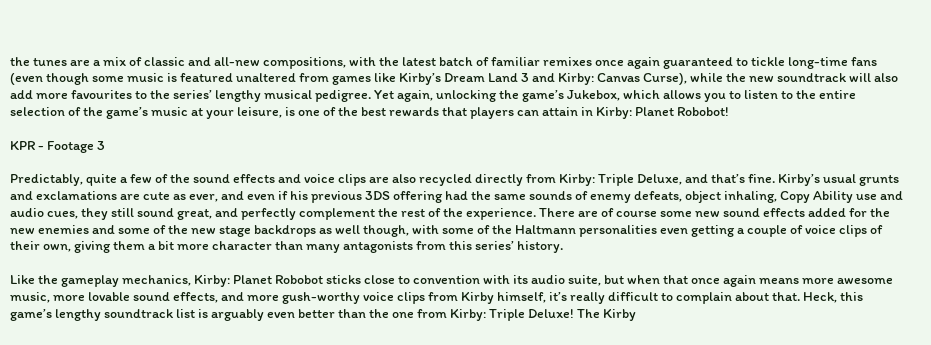the tunes are a mix of classic and all-new compositions, with the latest batch of familiar remixes once again guaranteed to tickle long-time fans (even though some music is featured unaltered from games like Kirby’s Dream Land 3 and Kirby: Canvas Curse), while the new soundtrack will also add more favourites to the series’ lengthy musical pedigree. Yet again, unlocking the game’s Jukebox, which allows you to listen to the entire selection of the game’s music at your leisure, is one of the best rewards that players can attain in Kirby: Planet Robobot!

KPR - Footage 3

Predictably, quite a few of the sound effects and voice clips are also recycled directly from Kirby: Triple Deluxe, and that’s fine. Kirby’s usual grunts and exclamations are cute as ever, and even if his previous 3DS offering had the same sounds of enemy defeats, object inhaling, Copy Ability use and audio cues, they still sound great, and perfectly complement the rest of the experience. There are of course some new sound effects added for the new enemies and some of the new stage backdrops as well though, with some of the Haltmann personalities even getting a couple of voice clips of their own, giving them a bit more character than many antagonists from this series’ history.

Like the gameplay mechanics, Kirby: Planet Robobot sticks close to convention with its audio suite, but when that once again means more awesome music, more lovable sound effects, and more gush-worthy voice clips from Kirby himself, it’s really difficult to complain about that. Heck, this game’s lengthy soundtrack list is arguably even better than the one from Kirby: Triple Deluxe! The Kirby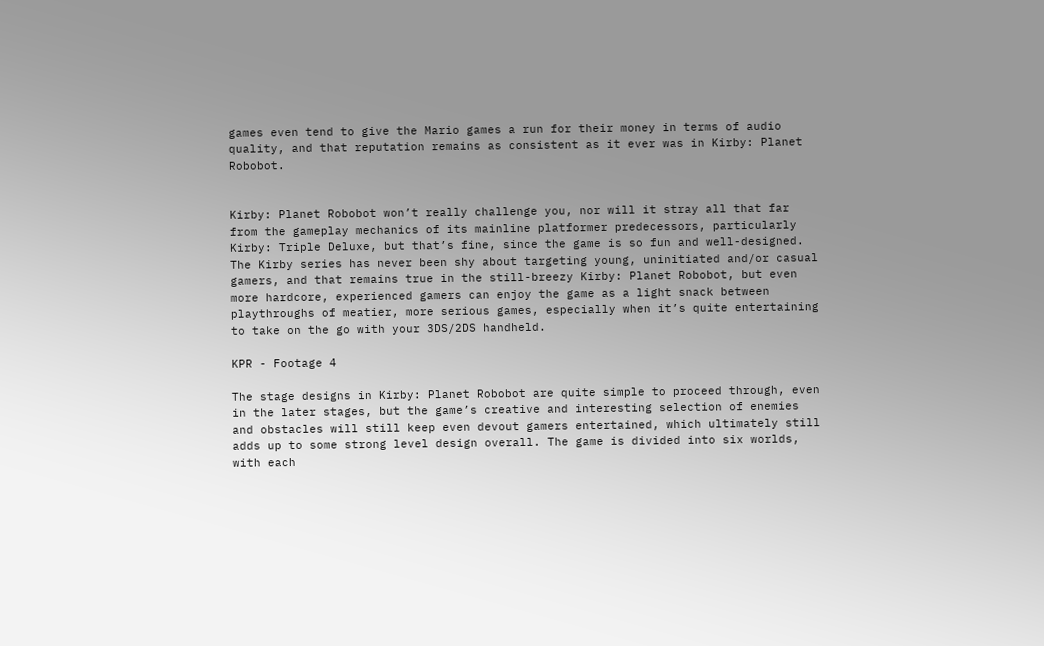games even tend to give the Mario games a run for their money in terms of audio quality, and that reputation remains as consistent as it ever was in Kirby: Planet Robobot.


Kirby: Planet Robobot won’t really challenge you, nor will it stray all that far from the gameplay mechanics of its mainline platformer predecessors, particularly Kirby: Triple Deluxe, but that’s fine, since the game is so fun and well-designed. The Kirby series has never been shy about targeting young, uninitiated and/or casual gamers, and that remains true in the still-breezy Kirby: Planet Robobot, but even more hardcore, experienced gamers can enjoy the game as a light snack between playthroughs of meatier, more serious games, especially when it’s quite entertaining to take on the go with your 3DS/2DS handheld.

KPR - Footage 4

The stage designs in Kirby: Planet Robobot are quite simple to proceed through, even in the later stages, but the game’s creative and interesting selection of enemies and obstacles will still keep even devout gamers entertained, which ultimately still adds up to some strong level design overall. The game is divided into six worlds, with each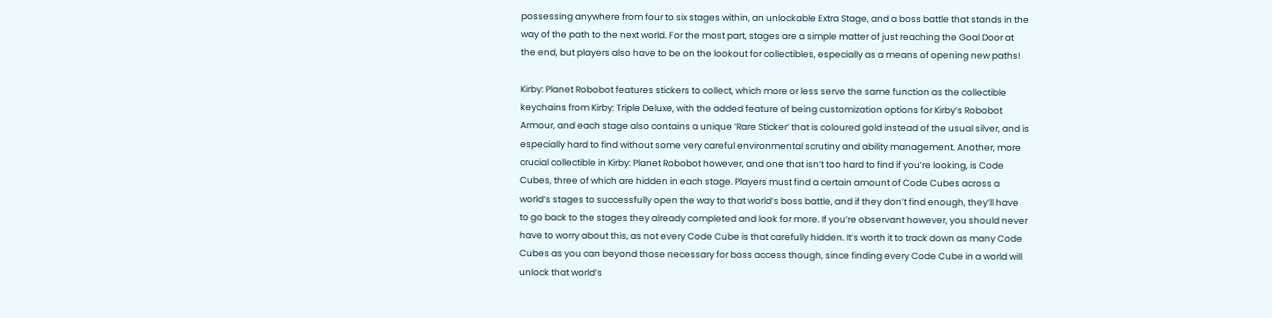possessing anywhere from four to six stages within, an unlockable Extra Stage, and a boss battle that stands in the way of the path to the next world. For the most part, stages are a simple matter of just reaching the Goal Door at the end, but players also have to be on the lookout for collectibles, especially as a means of opening new paths!

Kirby: Planet Robobot features stickers to collect, which more or less serve the same function as the collectible keychains from Kirby: Triple Deluxe, with the added feature of being customization options for Kirby’s Robobot Armour, and each stage also contains a unique ‘Rare Sticker’ that is coloured gold instead of the usual silver, and is especially hard to find without some very careful environmental scrutiny and ability management. Another, more crucial collectible in Kirby: Planet Robobot however, and one that isn’t too hard to find if you’re looking, is Code Cubes, three of which are hidden in each stage. Players must find a certain amount of Code Cubes across a world’s stages to successfully open the way to that world’s boss battle, and if they don’t find enough, they’ll have to go back to the stages they already completed and look for more. If you’re observant however, you should never have to worry about this, as not every Code Cube is that carefully hidden. It’s worth it to track down as many Code Cubes as you can beyond those necessary for boss access though, since finding every Code Cube in a world will unlock that world’s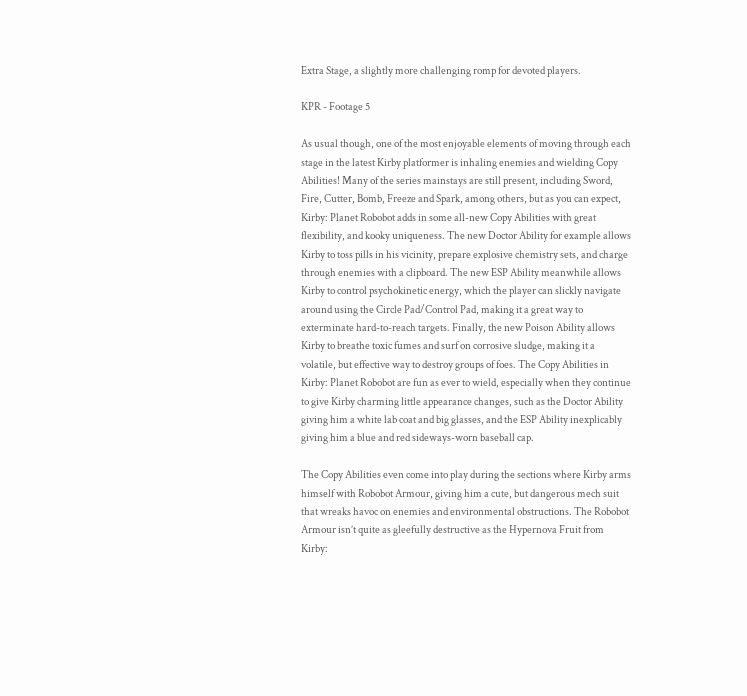Extra Stage, a slightly more challenging romp for devoted players.

KPR - Footage 5

As usual though, one of the most enjoyable elements of moving through each stage in the latest Kirby platformer is inhaling enemies and wielding Copy Abilities! Many of the series mainstays are still present, including Sword, Fire, Cutter, Bomb, Freeze and Spark, among others, but as you can expect, Kirby: Planet Robobot adds in some all-new Copy Abilities with great flexibility, and kooky uniqueness. The new Doctor Ability for example allows Kirby to toss pills in his vicinity, prepare explosive chemistry sets, and charge through enemies with a clipboard. The new ESP Ability meanwhile allows Kirby to control psychokinetic energy, which the player can slickly navigate around using the Circle Pad/Control Pad, making it a great way to exterminate hard-to-reach targets. Finally, the new Poison Ability allows Kirby to breathe toxic fumes and surf on corrosive sludge, making it a volatile, but effective way to destroy groups of foes. The Copy Abilities in Kirby: Planet Robobot are fun as ever to wield, especially when they continue to give Kirby charming little appearance changes, such as the Doctor Ability giving him a white lab coat and big glasses, and the ESP Ability inexplicably giving him a blue and red sideways-worn baseball cap.

The Copy Abilities even come into play during the sections where Kirby arms himself with Robobot Armour, giving him a cute, but dangerous mech suit that wreaks havoc on enemies and environmental obstructions. The Robobot Armour isn’t quite as gleefully destructive as the Hypernova Fruit from Kirby: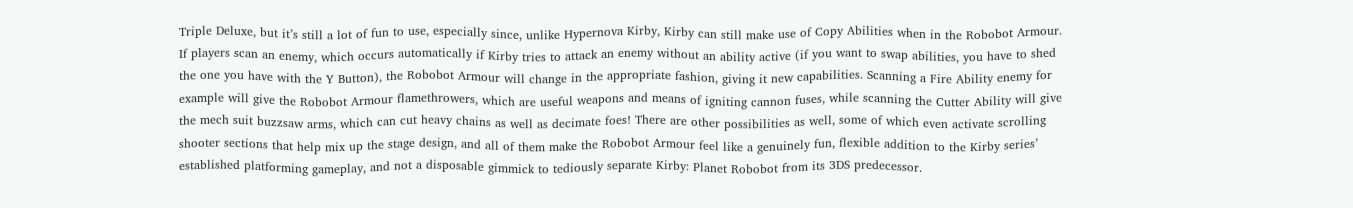Triple Deluxe, but it’s still a lot of fun to use, especially since, unlike Hypernova Kirby, Kirby can still make use of Copy Abilities when in the Robobot Armour. If players scan an enemy, which occurs automatically if Kirby tries to attack an enemy without an ability active (if you want to swap abilities, you have to shed the one you have with the Y Button), the Robobot Armour will change in the appropriate fashion, giving it new capabilities. Scanning a Fire Ability enemy for example will give the Robobot Armour flamethrowers, which are useful weapons and means of igniting cannon fuses, while scanning the Cutter Ability will give the mech suit buzzsaw arms, which can cut heavy chains as well as decimate foes! There are other possibilities as well, some of which even activate scrolling shooter sections that help mix up the stage design, and all of them make the Robobot Armour feel like a genuinely fun, flexible addition to the Kirby series’ established platforming gameplay, and not a disposable gimmick to tediously separate Kirby: Planet Robobot from its 3DS predecessor.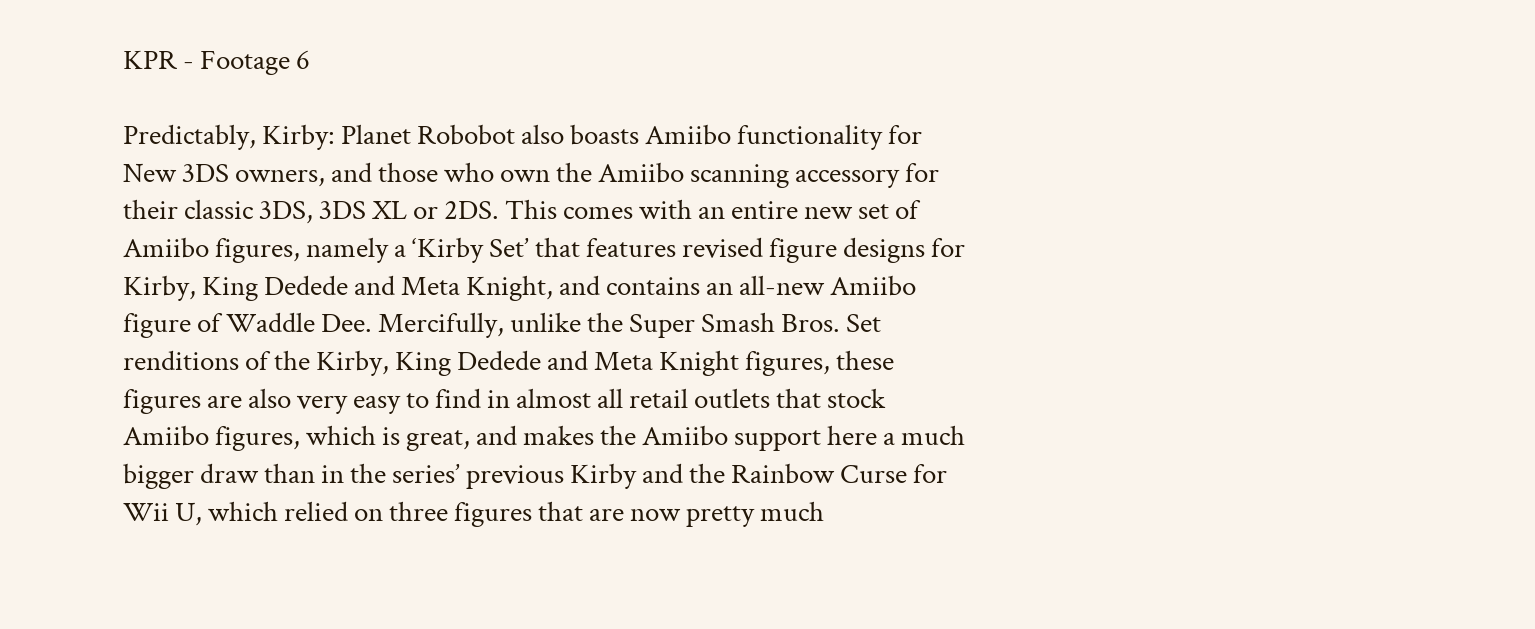KPR - Footage 6

Predictably, Kirby: Planet Robobot also boasts Amiibo functionality for New 3DS owners, and those who own the Amiibo scanning accessory for their classic 3DS, 3DS XL or 2DS. This comes with an entire new set of Amiibo figures, namely a ‘Kirby Set’ that features revised figure designs for Kirby, King Dedede and Meta Knight, and contains an all-new Amiibo figure of Waddle Dee. Mercifully, unlike the Super Smash Bros. Set renditions of the Kirby, King Dedede and Meta Knight figures, these figures are also very easy to find in almost all retail outlets that stock Amiibo figures, which is great, and makes the Amiibo support here a much bigger draw than in the series’ previous Kirby and the Rainbow Curse for Wii U, which relied on three figures that are now pretty much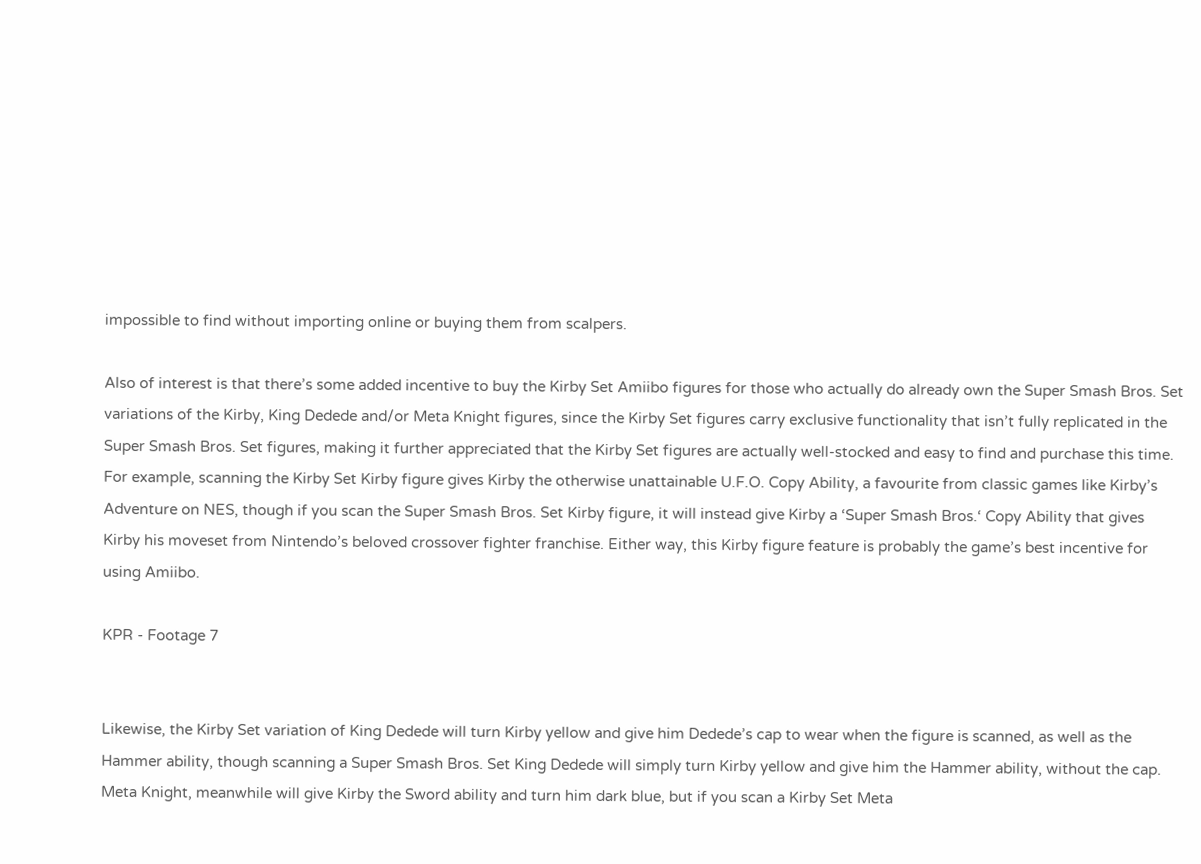impossible to find without importing online or buying them from scalpers.

Also of interest is that there’s some added incentive to buy the Kirby Set Amiibo figures for those who actually do already own the Super Smash Bros. Set variations of the Kirby, King Dedede and/or Meta Knight figures, since the Kirby Set figures carry exclusive functionality that isn’t fully replicated in the Super Smash Bros. Set figures, making it further appreciated that the Kirby Set figures are actually well-stocked and easy to find and purchase this time. For example, scanning the Kirby Set Kirby figure gives Kirby the otherwise unattainable U.F.O. Copy Ability, a favourite from classic games like Kirby’s Adventure on NES, though if you scan the Super Smash Bros. Set Kirby figure, it will instead give Kirby a ‘Super Smash Bros.‘ Copy Ability that gives Kirby his moveset from Nintendo’s beloved crossover fighter franchise. Either way, this Kirby figure feature is probably the game’s best incentive for using Amiibo.

KPR - Footage 7


Likewise, the Kirby Set variation of King Dedede will turn Kirby yellow and give him Dedede’s cap to wear when the figure is scanned, as well as the Hammer ability, though scanning a Super Smash Bros. Set King Dedede will simply turn Kirby yellow and give him the Hammer ability, without the cap. Meta Knight, meanwhile will give Kirby the Sword ability and turn him dark blue, but if you scan a Kirby Set Meta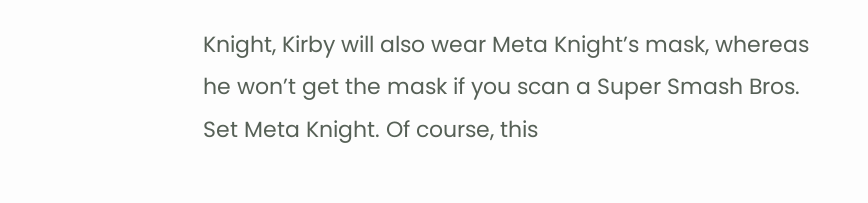Knight, Kirby will also wear Meta Knight’s mask, whereas he won’t get the mask if you scan a Super Smash Bros. Set Meta Knight. Of course, this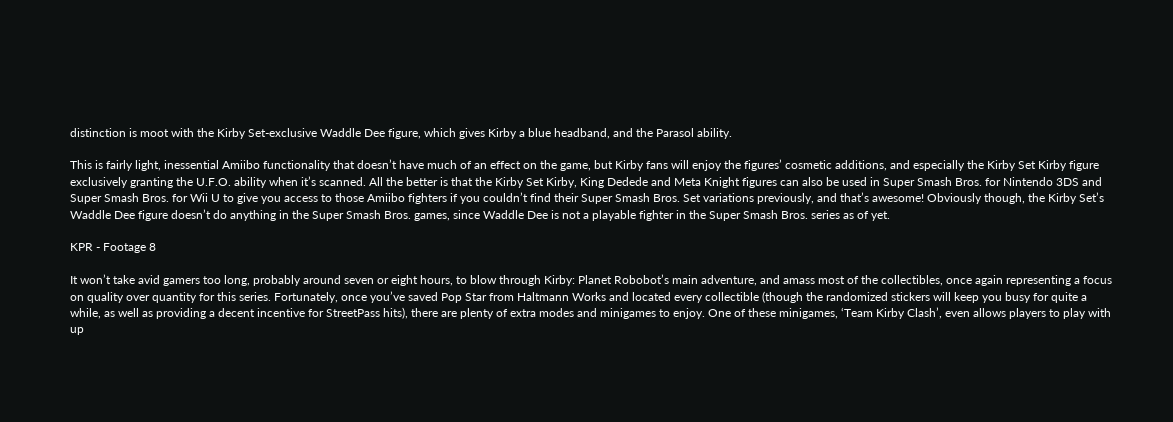distinction is moot with the Kirby Set-exclusive Waddle Dee figure, which gives Kirby a blue headband, and the Parasol ability.

This is fairly light, inessential Amiibo functionality that doesn’t have much of an effect on the game, but Kirby fans will enjoy the figures’ cosmetic additions, and especially the Kirby Set Kirby figure exclusively granting the U.F.O. ability when it’s scanned. All the better is that the Kirby Set Kirby, King Dedede and Meta Knight figures can also be used in Super Smash Bros. for Nintendo 3DS and Super Smash Bros. for Wii U to give you access to those Amiibo fighters if you couldn’t find their Super Smash Bros. Set variations previously, and that’s awesome! Obviously though, the Kirby Set’s Waddle Dee figure doesn’t do anything in the Super Smash Bros. games, since Waddle Dee is not a playable fighter in the Super Smash Bros. series as of yet.

KPR - Footage 8

It won’t take avid gamers too long, probably around seven or eight hours, to blow through Kirby: Planet Robobot’s main adventure, and amass most of the collectibles, once again representing a focus on quality over quantity for this series. Fortunately, once you’ve saved Pop Star from Haltmann Works and located every collectible (though the randomized stickers will keep you busy for quite a while, as well as providing a decent incentive for StreetPass hits), there are plenty of extra modes and minigames to enjoy. One of these minigames, ‘Team Kirby Clash’, even allows players to play with up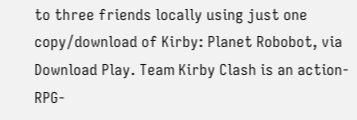to three friends locally using just one copy/download of Kirby: Planet Robobot, via Download Play. Team Kirby Clash is an action-RPG-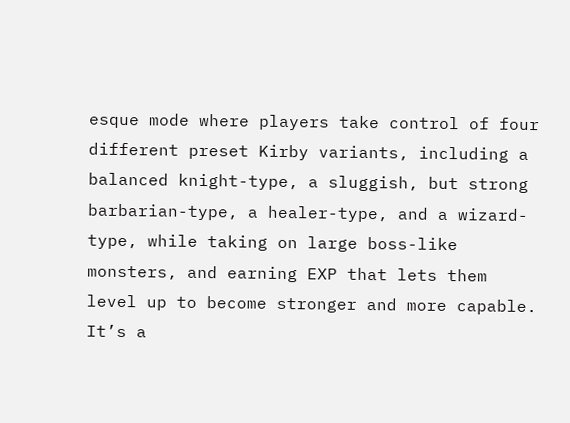esque mode where players take control of four different preset Kirby variants, including a balanced knight-type, a sluggish, but strong barbarian-type, a healer-type, and a wizard-type, while taking on large boss-like monsters, and earning EXP that lets them level up to become stronger and more capable. It’s a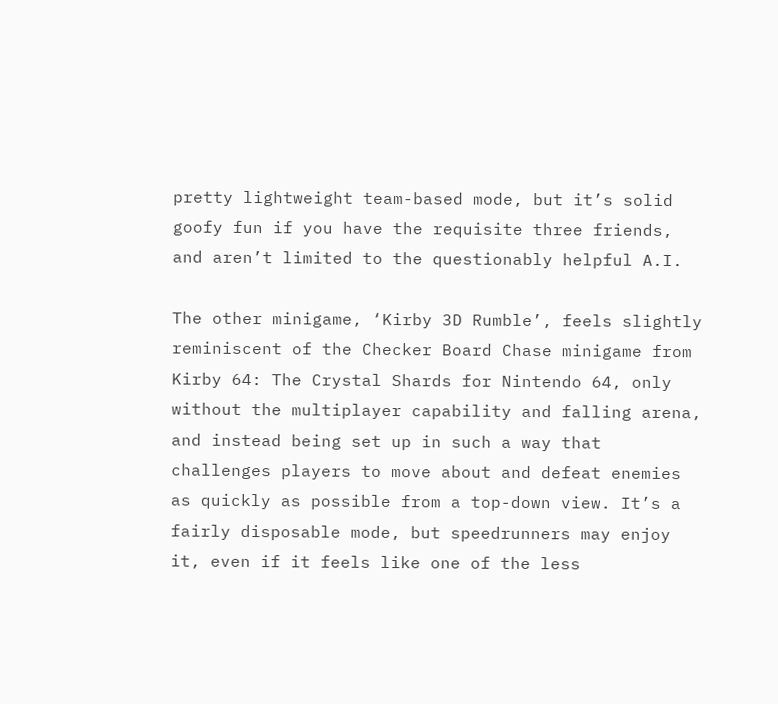pretty lightweight team-based mode, but it’s solid goofy fun if you have the requisite three friends, and aren’t limited to the questionably helpful A.I.

The other minigame, ‘Kirby 3D Rumble’, feels slightly reminiscent of the Checker Board Chase minigame from Kirby 64: The Crystal Shards for Nintendo 64, only without the multiplayer capability and falling arena, and instead being set up in such a way that challenges players to move about and defeat enemies as quickly as possible from a top-down view. It’s a fairly disposable mode, but speedrunners may enjoy it, even if it feels like one of the less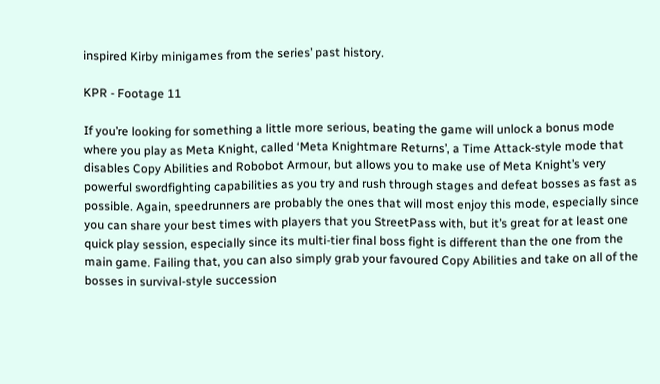inspired Kirby minigames from the series’ past history.

KPR - Footage 11

If you’re looking for something a little more serious, beating the game will unlock a bonus mode where you play as Meta Knight, called ‘Meta Knightmare Returns’, a Time Attack-style mode that disables Copy Abilities and Robobot Armour, but allows you to make use of Meta Knight’s very powerful swordfighting capabilities as you try and rush through stages and defeat bosses as fast as possible. Again, speedrunners are probably the ones that will most enjoy this mode, especially since you can share your best times with players that you StreetPass with, but it’s great for at least one quick play session, especially since its multi-tier final boss fight is different than the one from the main game. Failing that, you can also simply grab your favoured Copy Abilities and take on all of the bosses in survival-style succession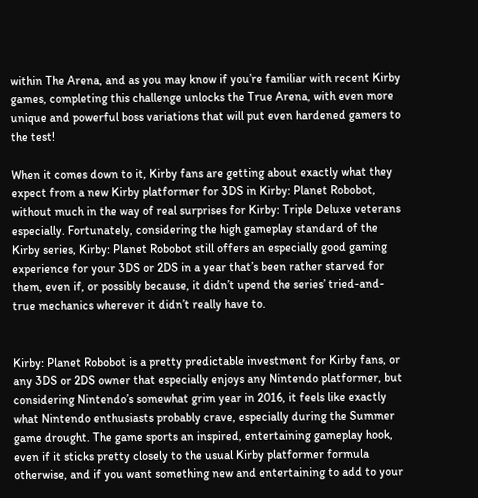within The Arena, and as you may know if you’re familiar with recent Kirby games, completing this challenge unlocks the True Arena, with even more unique and powerful boss variations that will put even hardened gamers to the test!

When it comes down to it, Kirby fans are getting about exactly what they expect from a new Kirby platformer for 3DS in Kirby: Planet Robobot, without much in the way of real surprises for Kirby: Triple Deluxe veterans especially. Fortunately, considering the high gameplay standard of the Kirby series, Kirby: Planet Robobot still offers an especially good gaming experience for your 3DS or 2DS in a year that’s been rather starved for them, even if, or possibly because, it didn’t upend the series’ tried-and-true mechanics wherever it didn’t really have to.


Kirby: Planet Robobot is a pretty predictable investment for Kirby fans, or any 3DS or 2DS owner that especially enjoys any Nintendo platformer, but considering Nintendo’s somewhat grim year in 2016, it feels like exactly what Nintendo enthusiasts probably crave, especially during the Summer game drought. The game sports an inspired, entertaining gameplay hook, even if it sticks pretty closely to the usual Kirby platformer formula otherwise, and if you want something new and entertaining to add to your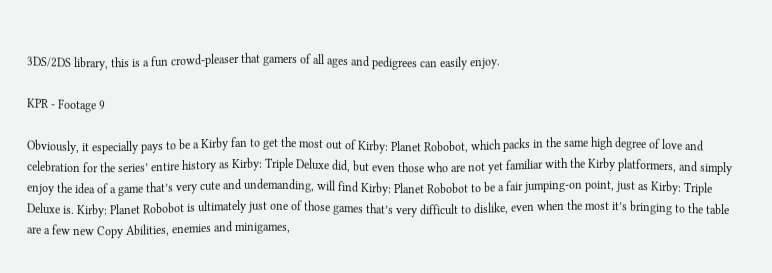3DS/2DS library, this is a fun crowd-pleaser that gamers of all ages and pedigrees can easily enjoy.

KPR - Footage 9

Obviously, it especially pays to be a Kirby fan to get the most out of Kirby: Planet Robobot, which packs in the same high degree of love and celebration for the series’ entire history as Kirby: Triple Deluxe did, but even those who are not yet familiar with the Kirby platformers, and simply enjoy the idea of a game that’s very cute and undemanding, will find Kirby: Planet Robobot to be a fair jumping-on point, just as Kirby: Triple Deluxe is. Kirby: Planet Robobot is ultimately just one of those games that’s very difficult to dislike, even when the most it’s bringing to the table are a few new Copy Abilities, enemies and minigames,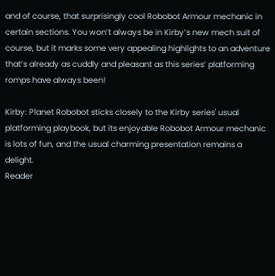and of course, that surprisingly cool Robobot Armour mechanic in certain sections. You won’t always be in Kirby’s new mech suit of course, but it marks some very appealing highlights to an adventure that’s already as cuddly and pleasant as this series’ platforming romps have always been!

Kirby: Planet Robobot sticks closely to the Kirby series' usual platforming playbook, but its enjoyable Robobot Armour mechanic is lots of fun, and the usual charming presentation remains a delight.
Reader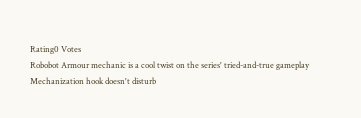Rating0 Votes
Robobot Armour mechanic is a cool twist on the series' tried-and-true gameplay
Mechanization hook doesn't disturb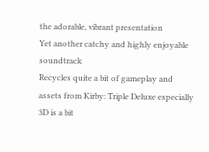the adorable, vibrant presentation
Yet another catchy and highly enjoyable soundtrack
Recycles quite a bit of gameplay and assets from Kirby: Triple Deluxe especially
3D is a bit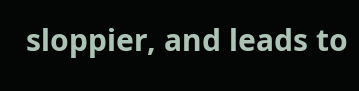sloppier, and leads to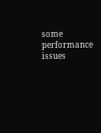some performance issues